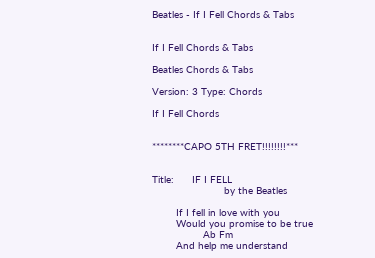Beatles - If I Fell Chords & Tabs


If I Fell Chords & Tabs

Beatles Chords & Tabs

Version: 3 Type: Chords

If I Fell Chords


********CAPO 5TH FRET!!!!!!!!***


Title:      IF I FELL
                        by the Beatles

        If I fell in love with you
        Would you promise to be true
                 Ab Fm
        And help me understand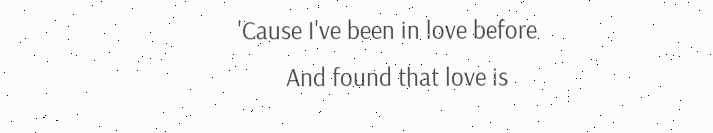'Cause I've been in love before
        And found that love is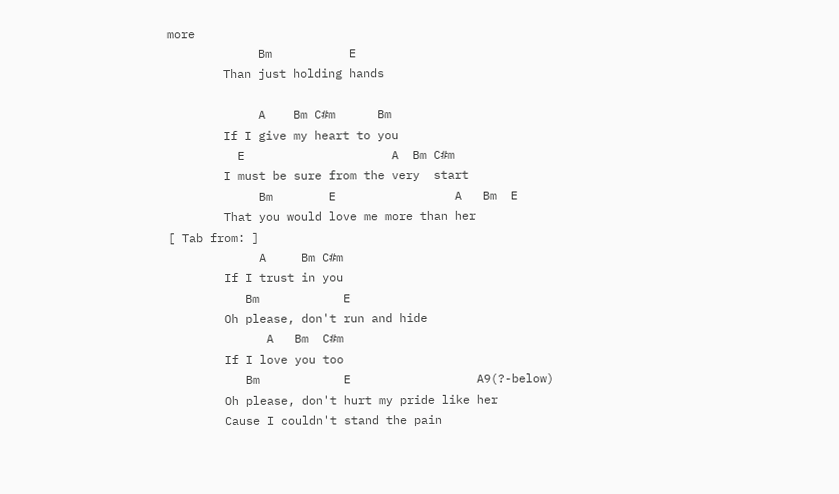more
             Bm           E
        Than just holding hands

             A    Bm C#m      Bm
        If I give my heart to you
          E                     A  Bm C#m
        I must be sure from the very  start
             Bm        E                 A   Bm  E
        That you would love me more than her
[ Tab from: ]
             A     Bm C#m
        If I trust in you
           Bm            E
        Oh please, don't run and hide
              A   Bm  C#m
        If I love you too
           Bm            E                  A9(?-below)
        Oh please, don't hurt my pride like her
        Cause I couldn't stand the pain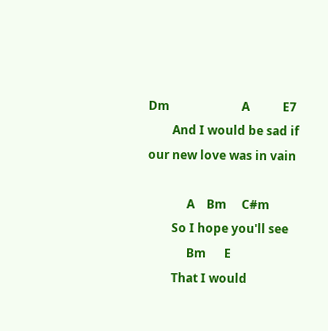Dm                        A           E7
        And I would be sad if our new love was in vain

             A    Bm     C#m
        So I hope you'll see
             Bm      E
        That I would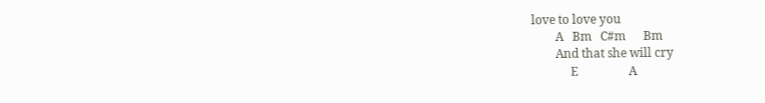love to love you
        A   Bm   C#m      Bm
        And that she will cry
             E                 A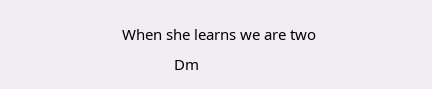When she learns we are two
             Dm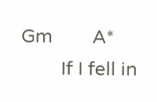Gm        A*
        If I fell in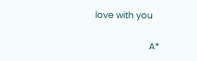love with you

                           A*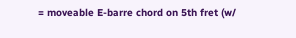= moveable E-barre chord on 5th fret (w/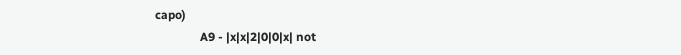capo)
               A9 - |x|x|2|0|0|x| not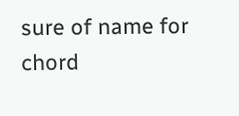sure of name for chord